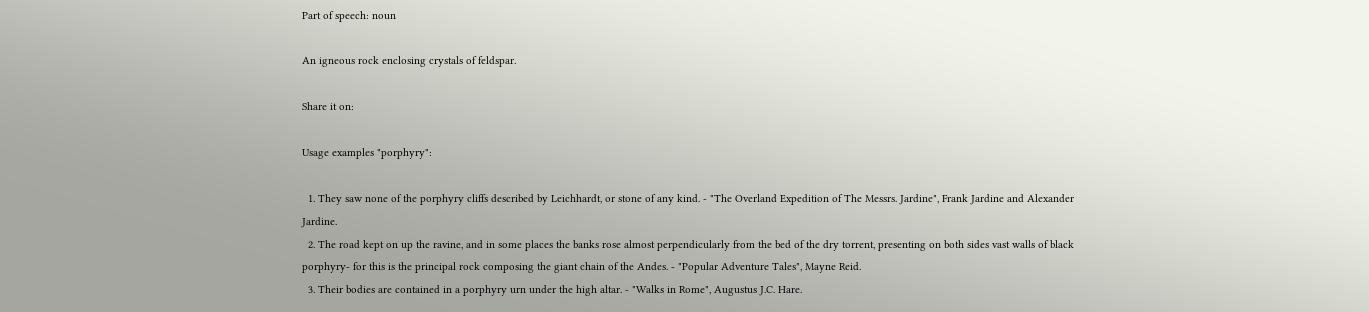Part of speech: noun

An igneous rock enclosing crystals of feldspar.

Share it on:

Usage examples "porphyry":

  1. They saw none of the porphyry cliffs described by Leichhardt, or stone of any kind. - "The Overland Expedition of The Messrs. Jardine", Frank Jardine and Alexander Jardine.
  2. The road kept on up the ravine, and in some places the banks rose almost perpendicularly from the bed of the dry torrent, presenting on both sides vast walls of black porphyry- for this is the principal rock composing the giant chain of the Andes. - "Popular Adventure Tales", Mayne Reid.
  3. Their bodies are contained in a porphyry urn under the high altar. - "Walks in Rome", Augustus J.C. Hare.